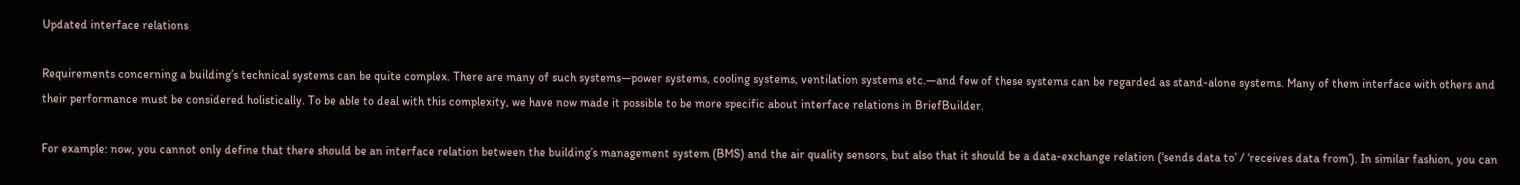Updated interface relations

Requirements concerning a building’s technical systems can be quite complex. There are many of such systems—power systems, cooling systems, ventilation systems etc.—and few of these systems can be regarded as stand-alone systems. Many of them interface with others and their performance must be considered holistically. To be able to deal with this complexity, we have now made it possible to be more specific about interface relations in BriefBuilder.

For example: now, you cannot only define that there should be an interface relation between the building’s management system (BMS) and the air quality sensors, but also that it should be a data-exchange relation (‘sends data to’ / ‘receives data from’). In similar fashion, you can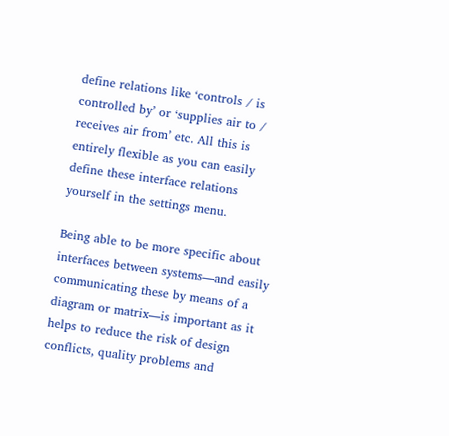define relations like ‘controls / is controlled by’ or ‘supplies air to / receives air from’ etc. All this is entirely flexible as you can easily define these interface relations yourself in the settings menu.

Being able to be more specific about interfaces between systems—and easily communicating these by means of a diagram or matrix—is important as it helps to reduce the risk of design conflicts, quality problems and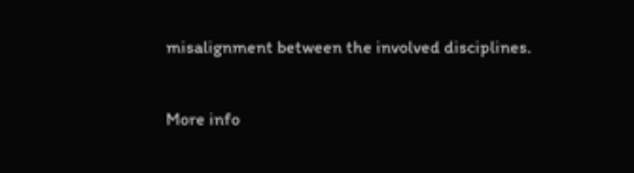misalignment between the involved disciplines.

More info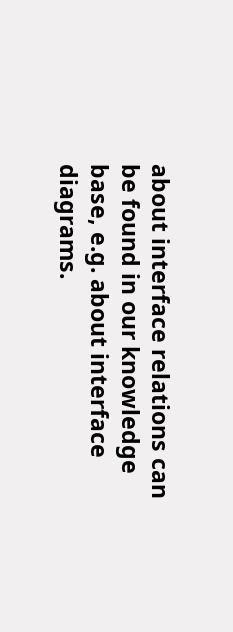about interface relations can be found in our knowledge base, e.g. about interface diagrams.